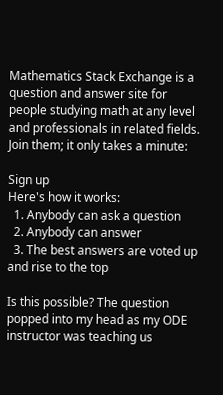Mathematics Stack Exchange is a question and answer site for people studying math at any level and professionals in related fields. Join them; it only takes a minute:

Sign up
Here's how it works:
  1. Anybody can ask a question
  2. Anybody can answer
  3. The best answers are voted up and rise to the top

Is this possible? The question popped into my head as my ODE instructor was teaching us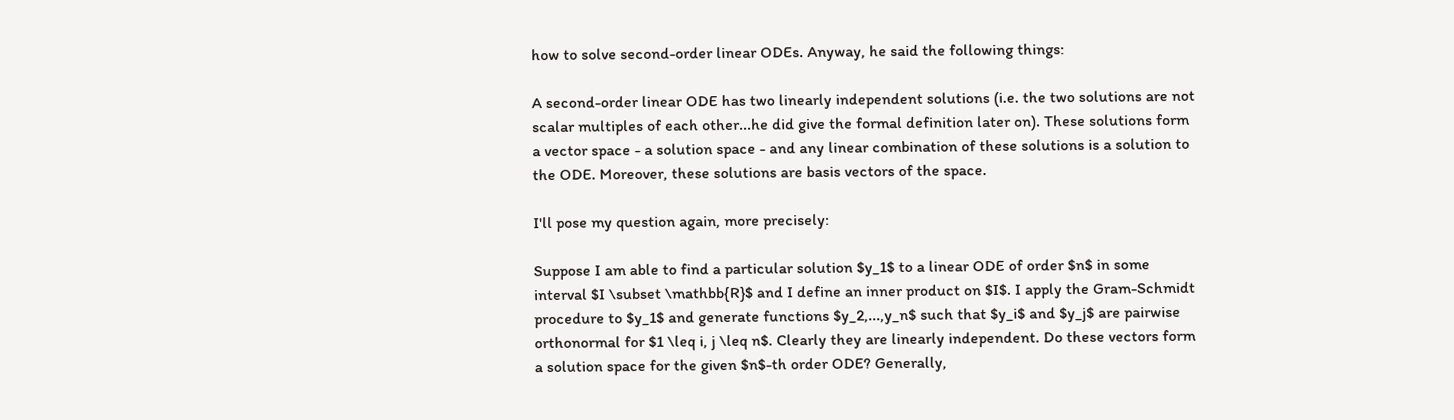how to solve second-order linear ODEs. Anyway, he said the following things:

A second-order linear ODE has two linearly independent solutions (i.e. the two solutions are not scalar multiples of each other...he did give the formal definition later on). These solutions form a vector space - a solution space - and any linear combination of these solutions is a solution to the ODE. Moreover, these solutions are basis vectors of the space.

I'll pose my question again, more precisely:

Suppose I am able to find a particular solution $y_1$ to a linear ODE of order $n$ in some interval $I \subset \mathbb{R}$ and I define an inner product on $I$. I apply the Gram-Schmidt procedure to $y_1$ and generate functions $y_2,...,y_n$ such that $y_i$ and $y_j$ are pairwise orthonormal for $1 \leq i, j \leq n$. Clearly they are linearly independent. Do these vectors form a solution space for the given $n$-th order ODE? Generally,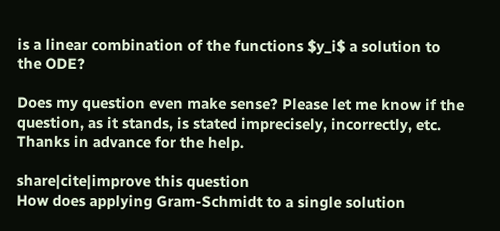is a linear combination of the functions $y_i$ a solution to the ODE?

Does my question even make sense? Please let me know if the question, as it stands, is stated imprecisely, incorrectly, etc. Thanks in advance for the help.

share|cite|improve this question
How does applying Gram-Schmidt to a single solution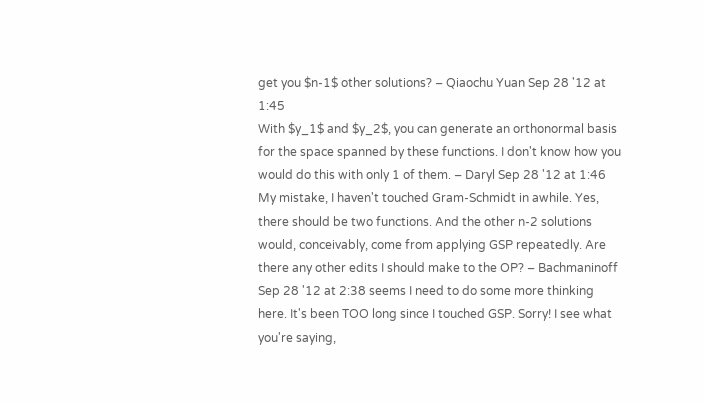get you $n-1$ other solutions? – Qiaochu Yuan Sep 28 '12 at 1:45
With $y_1$ and $y_2$, you can generate an orthonormal basis for the space spanned by these functions. I don't know how you would do this with only 1 of them. – Daryl Sep 28 '12 at 1:46
My mistake, I haven't touched Gram-Schmidt in awhile. Yes, there should be two functions. And the other n-2 solutions would, conceivably, come from applying GSP repeatedly. Are there any other edits I should make to the OP? – Bachmaninoff Sep 28 '12 at 2:38 seems I need to do some more thinking here. It's been TOO long since I touched GSP. Sorry! I see what you're saying,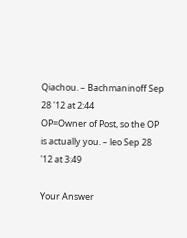Qiachou. – Bachmaninoff Sep 28 '12 at 2:44
OP=Owner of Post, so the OP is actually you. – leo Sep 28 '12 at 3:49

Your Answer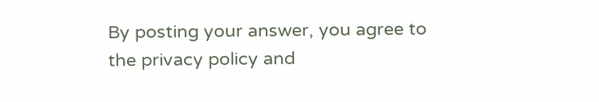By posting your answer, you agree to the privacy policy and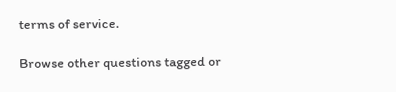terms of service.

Browse other questions tagged or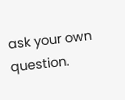ask your own question.